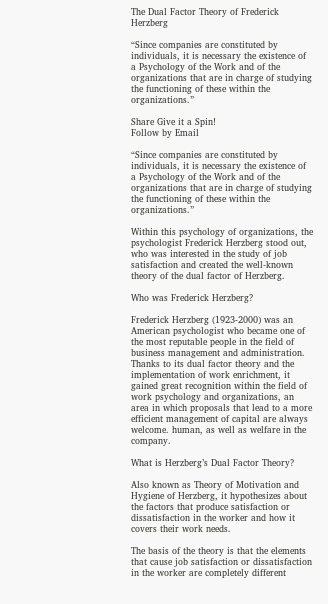The Dual Factor Theory of Frederick Herzberg

“Since companies are constituted by individuals, it is necessary the existence of a Psychology of the Work and of the organizations that are in charge of studying the functioning of these within the organizations.”

Share Give it a Spin!
Follow by Email

“Since companies are constituted by individuals, it is necessary the existence of a Psychology of the Work and of the organizations that are in charge of studying the functioning of these within the organizations.”

Within this psychology of organizations, the psychologist Frederick Herzberg stood out, who was interested in the study of job satisfaction and created the well-known theory of the dual factor of Herzberg.

Who was Frederick Herzberg?

Frederick Herzberg (1923-2000) was an American psychologist who became one of the most reputable people in the field of business management and administration. Thanks to its dual factor theory and the implementation of work enrichment, it gained great recognition within the field of work psychology and organizations, an area in which proposals that lead to a more efficient management of capital are always welcome. human, as well as welfare in the company.

What is Herzberg’s Dual Factor Theory?

Also known as Theory of Motivation and Hygiene of Herzberg, it hypothesizes about the factors that produce satisfaction or dissatisfaction in the worker and how it covers their work needs.

The basis of the theory is that the elements that cause job satisfaction or dissatisfaction in the worker are completely different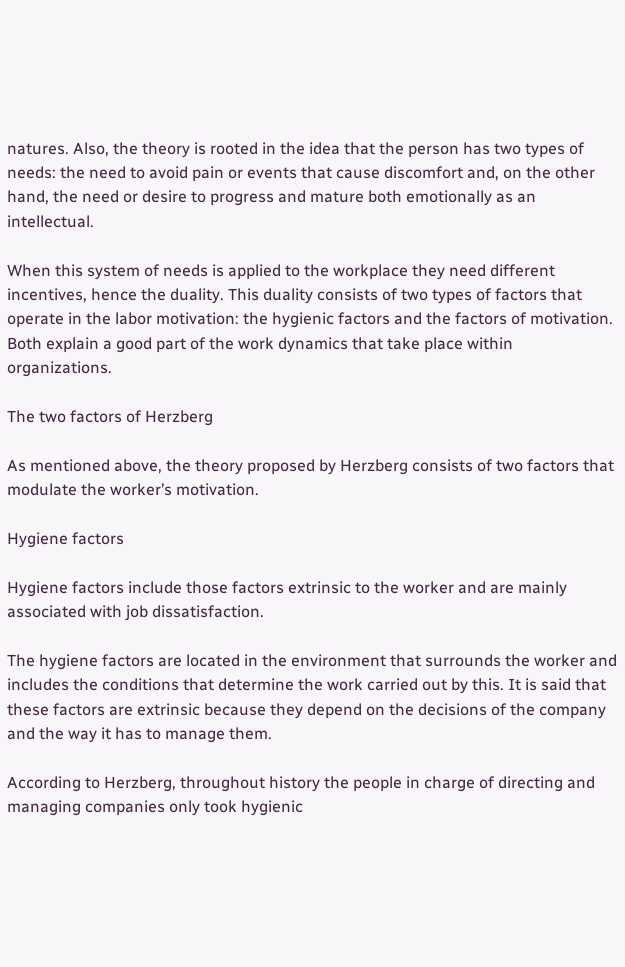natures. Also, the theory is rooted in the idea that the person has two types of needs: the need to avoid pain or events that cause discomfort and, on the other hand, the need or desire to progress and mature both emotionally as an intellectual.

When this system of needs is applied to the workplace they need different incentives, hence the duality. This duality consists of two types of factors that operate in the labor motivation: the hygienic factors and the factors of motivation. Both explain a good part of the work dynamics that take place within organizations.

The two factors of Herzberg

As mentioned above, the theory proposed by Herzberg consists of two factors that modulate the worker’s motivation.

Hygiene factors

Hygiene factors include those factors extrinsic to the worker and are mainly associated with job dissatisfaction.

The hygiene factors are located in the environment that surrounds the worker and includes the conditions that determine the work carried out by this. It is said that these factors are extrinsic because they depend on the decisions of the company and the way it has to manage them.

According to Herzberg, throughout history the people in charge of directing and managing companies only took hygienic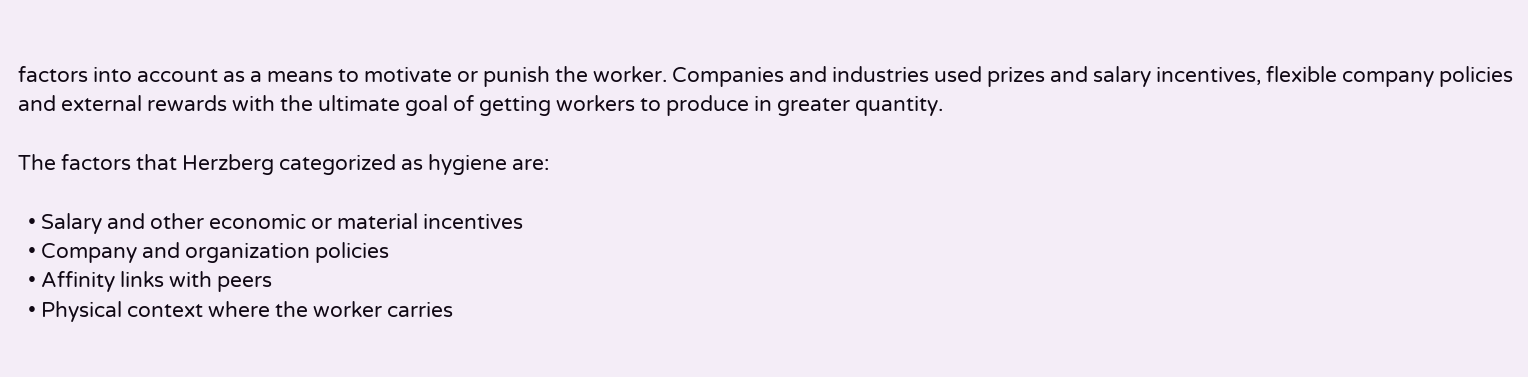factors into account as a means to motivate or punish the worker. Companies and industries used prizes and salary incentives, flexible company policies and external rewards with the ultimate goal of getting workers to produce in greater quantity.

The factors that Herzberg categorized as hygiene are:

  • Salary and other economic or material incentives
  • Company and organization policies
  • Affinity links with peers
  • Physical context where the worker carries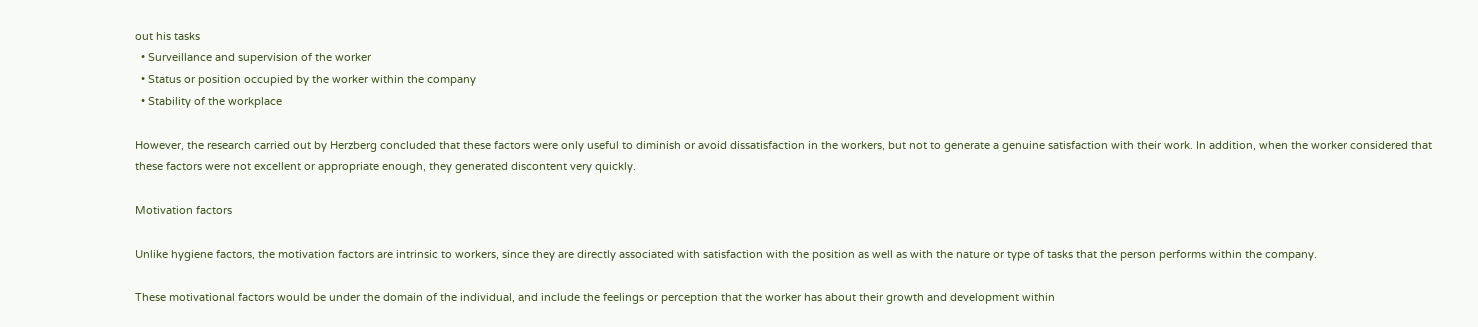out his tasks
  • Surveillance and supervision of the worker
  • Status or position occupied by the worker within the company
  • Stability of the workplace

However, the research carried out by Herzberg concluded that these factors were only useful to diminish or avoid dissatisfaction in the workers, but not to generate a genuine satisfaction with their work. In addition, when the worker considered that these factors were not excellent or appropriate enough, they generated discontent very quickly.

Motivation factors

Unlike hygiene factors, the motivation factors are intrinsic to workers, since they are directly associated with satisfaction with the position as well as with the nature or type of tasks that the person performs within the company.

These motivational factors would be under the domain of the individual, and include the feelings or perception that the worker has about their growth and development within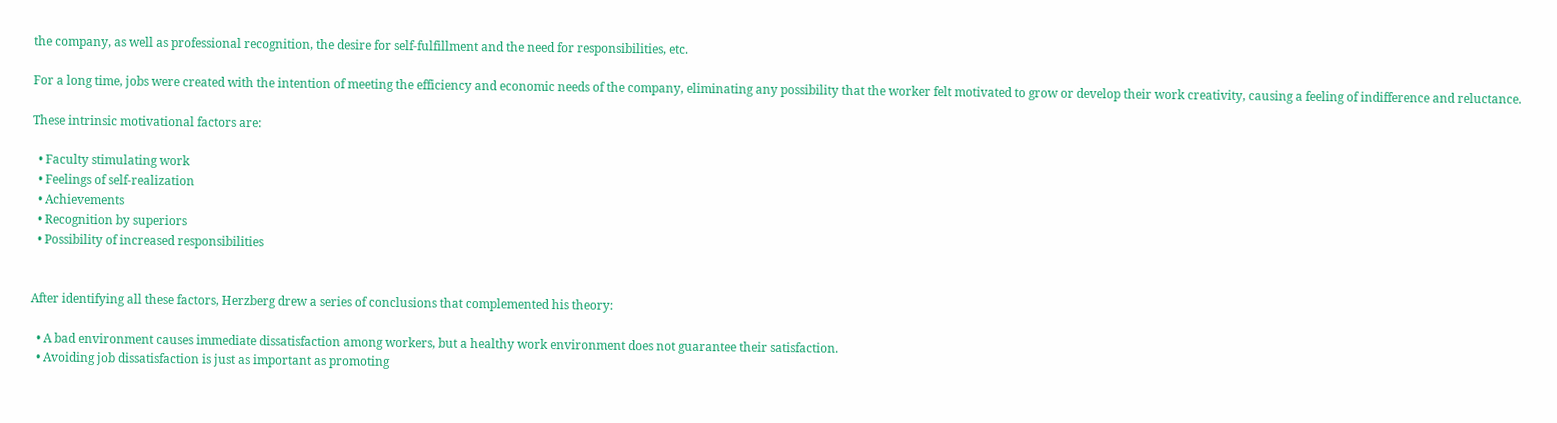the company, as well as professional recognition, the desire for self-fulfillment and the need for responsibilities, etc.

For a long time, jobs were created with the intention of meeting the efficiency and economic needs of the company, eliminating any possibility that the worker felt motivated to grow or develop their work creativity, causing a feeling of indifference and reluctance.

These intrinsic motivational factors are:

  • Faculty stimulating work
  • Feelings of self-realization
  • Achievements
  • Recognition by superiors
  • Possibility of increased responsibilities


After identifying all these factors, Herzberg drew a series of conclusions that complemented his theory:

  • A bad environment causes immediate dissatisfaction among workers, but a healthy work environment does not guarantee their satisfaction.
  • Avoiding job dissatisfaction is just as important as promoting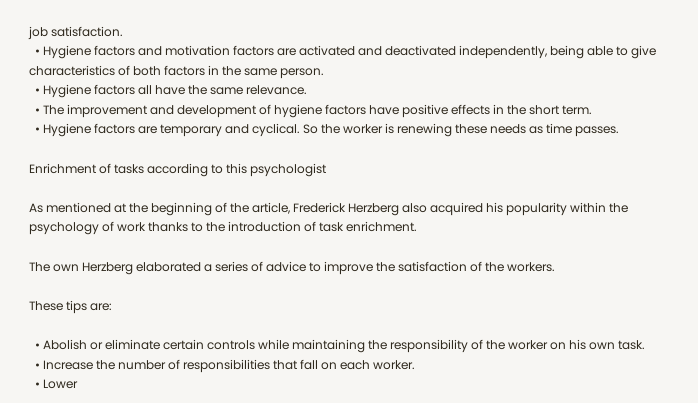job satisfaction.
  • Hygiene factors and motivation factors are activated and deactivated independently, being able to give characteristics of both factors in the same person.
  • Hygiene factors all have the same relevance.
  • The improvement and development of hygiene factors have positive effects in the short term.
  • Hygiene factors are temporary and cyclical. So the worker is renewing these needs as time passes.

Enrichment of tasks according to this psychologist

As mentioned at the beginning of the article, Frederick Herzberg also acquired his popularity within the psychology of work thanks to the introduction of task enrichment.

The own Herzberg elaborated a series of advice to improve the satisfaction of the workers.

These tips are:

  • Abolish or eliminate certain controls while maintaining the responsibility of the worker on his own task.
  • Increase the number of responsibilities that fall on each worker.
  • Lower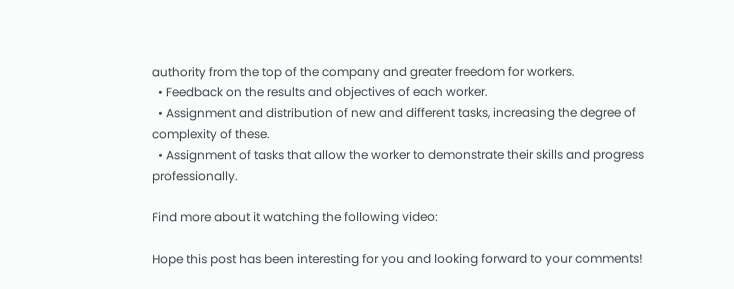authority from the top of the company and greater freedom for workers.
  • Feedback on the results and objectives of each worker.
  • Assignment and distribution of new and different tasks, increasing the degree of complexity of these.
  • Assignment of tasks that allow the worker to demonstrate their skills and progress professionally.

Find more about it watching the following video:

Hope this post has been interesting for you and looking forward to your comments!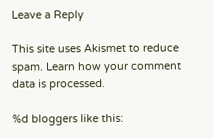Leave a Reply

This site uses Akismet to reduce spam. Learn how your comment data is processed.

%d bloggers like this: